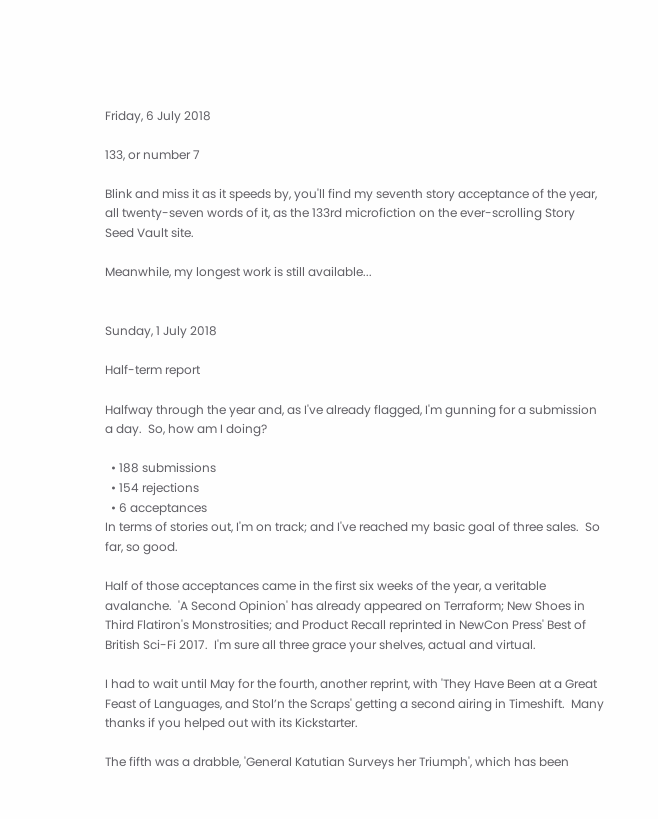Friday, 6 July 2018

133, or number 7

Blink and miss it as it speeds by, you'll find my seventh story acceptance of the year, all twenty-seven words of it, as the 133rd microfiction on the ever-scrolling Story Seed Vault site.

Meanwhile, my longest work is still available...


Sunday, 1 July 2018

Half-term report

Halfway through the year and, as I've already flagged, I'm gunning for a submission a day.  So, how am I doing?

  • 188 submissions
  • 154 rejections
  • 6 acceptances
In terms of stories out, I'm on track; and I've reached my basic goal of three sales.  So far, so good.

Half of those acceptances came in the first six weeks of the year, a veritable avalanche.  'A Second Opinion' has already appeared on Terraform; New Shoes in Third Flatiron's Monstrosities; and Product Recall reprinted in NewCon Press' Best of British Sci-Fi 2017.  I'm sure all three grace your shelves, actual and virtual.

I had to wait until May for the fourth, another reprint, with 'They Have Been at a Great Feast of Languages, and Stol’n the Scraps' getting a second airing in Timeshift.  Many thanks if you helped out with its Kickstarter.

The fifth was a drabble, 'General Katutian Surveys her Triumph', which has been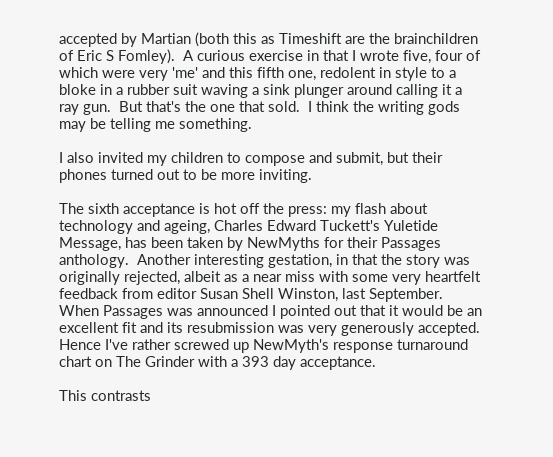accepted by Martian (both this as Timeshift are the brainchildren of Eric S Fomley).  A curious exercise in that I wrote five, four of which were very 'me' and this fifth one, redolent in style to a bloke in a rubber suit waving a sink plunger around calling it a ray gun.  But that's the one that sold.  I think the writing gods may be telling me something.

I also invited my children to compose and submit, but their phones turned out to be more inviting.

The sixth acceptance is hot off the press: my flash about technology and ageing, Charles Edward Tuckett's Yuletide Message, has been taken by NewMyths for their Passages anthology.  Another interesting gestation, in that the story was originally rejected, albeit as a near miss with some very heartfelt feedback from editor Susan Shell Winston, last September.  When Passages was announced I pointed out that it would be an excellent fit and its resubmission was very generously accepted.  Hence I've rather screwed up NewMyth's response turnaround chart on The Grinder with a 393 day acceptance.

This contrasts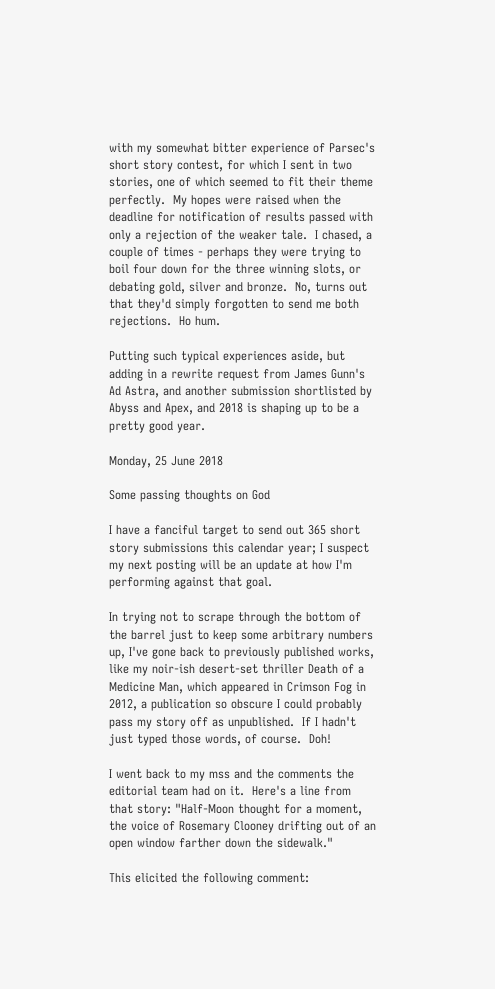with my somewhat bitter experience of Parsec's short story contest, for which I sent in two stories, one of which seemed to fit their theme perfectly.  My hopes were raised when the deadline for notification of results passed with only a rejection of the weaker tale.  I chased, a couple of times - perhaps they were trying to boil four down for the three winning slots, or debating gold, silver and bronze.  No, turns out that they'd simply forgotten to send me both rejections.  Ho hum.

Putting such typical experiences aside, but adding in a rewrite request from James Gunn's Ad Astra, and another submission shortlisted by Abyss and Apex, and 2018 is shaping up to be a pretty good year.

Monday, 25 June 2018

Some passing thoughts on God

I have a fanciful target to send out 365 short story submissions this calendar year; I suspect my next posting will be an update at how I'm performing against that goal.

In trying not to scrape through the bottom of the barrel just to keep some arbitrary numbers up, I've gone back to previously published works, like my noir-ish desert-set thriller Death of a Medicine Man, which appeared in Crimson Fog in 2012, a publication so obscure I could probably pass my story off as unpublished.  If I hadn't just typed those words, of course.  Doh!

I went back to my mss and the comments the editorial team had on it.  Here's a line from that story: "Half-Moon thought for a moment, the voice of Rosemary Clooney drifting out of an open window farther down the sidewalk."

This elicited the following comment: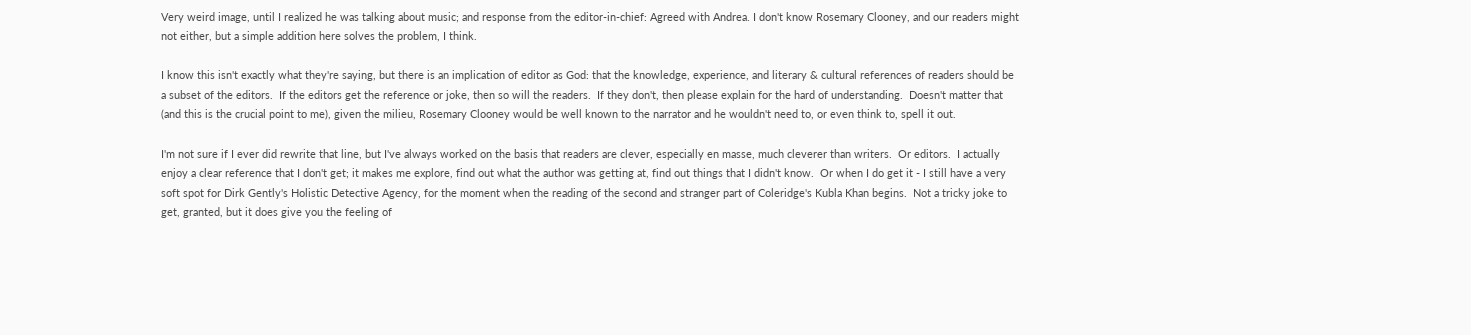Very weird image, until I realized he was talking about music; and response from the editor-in-chief: Agreed with Andrea. I don't know Rosemary Clooney, and our readers might not either, but a simple addition here solves the problem, I think.

I know this isn't exactly what they're saying, but there is an implication of editor as God: that the knowledge, experience, and literary & cultural references of readers should be a subset of the editors.  If the editors get the reference or joke, then so will the readers.  If they don't, then please explain for the hard of understanding.  Doesn't matter that (and this is the crucial point to me), given the milieu, Rosemary Clooney would be well known to the narrator and he wouldn't need to, or even think to, spell it out.

I'm not sure if I ever did rewrite that line, but I've always worked on the basis that readers are clever, especially en masse, much cleverer than writers.  Or editors.  I actually enjoy a clear reference that I don't get; it makes me explore, find out what the author was getting at, find out things that I didn't know.  Or when I do get it - I still have a very soft spot for Dirk Gently's Holistic Detective Agency, for the moment when the reading of the second and stranger part of Coleridge's Kubla Khan begins.  Not a tricky joke to get, granted, but it does give you the feeling of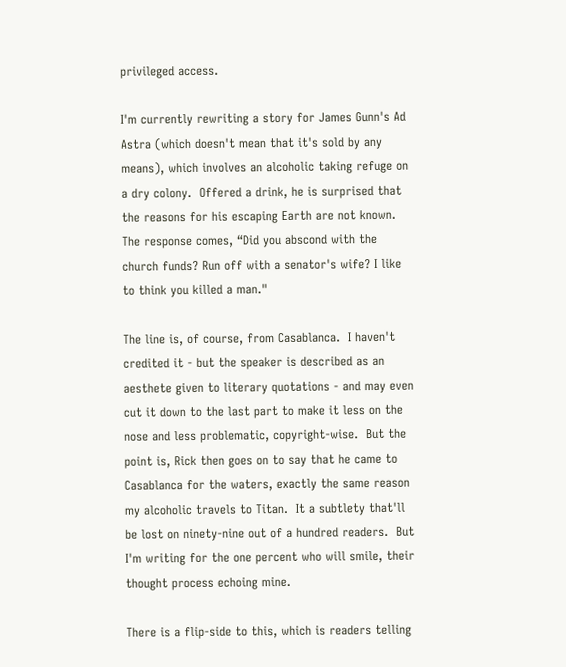privileged access.

I'm currently rewriting a story for James Gunn's Ad Astra (which doesn't mean that it's sold by any means), which involves an alcoholic taking refuge on a dry colony.  Offered a drink, he is surprised that the reasons for his escaping Earth are not known.  The response comes, “Did you abscond with the church funds? Run off with a senator's wife? I like to think you killed a man."

The line is, of course, from Casablanca.  I haven't credited it - but the speaker is described as an aesthete given to literary quotations - and may even cut it down to the last part to make it less on the nose and less problematic, copyright-wise.  But the point is, Rick then goes on to say that he came to Casablanca for the waters, exactly the same reason my alcoholic travels to Titan.  It a subtlety that'll be lost on ninety-nine out of a hundred readers.  But I'm writing for the one percent who will smile, their thought process echoing mine.

There is a flip-side to this, which is readers telling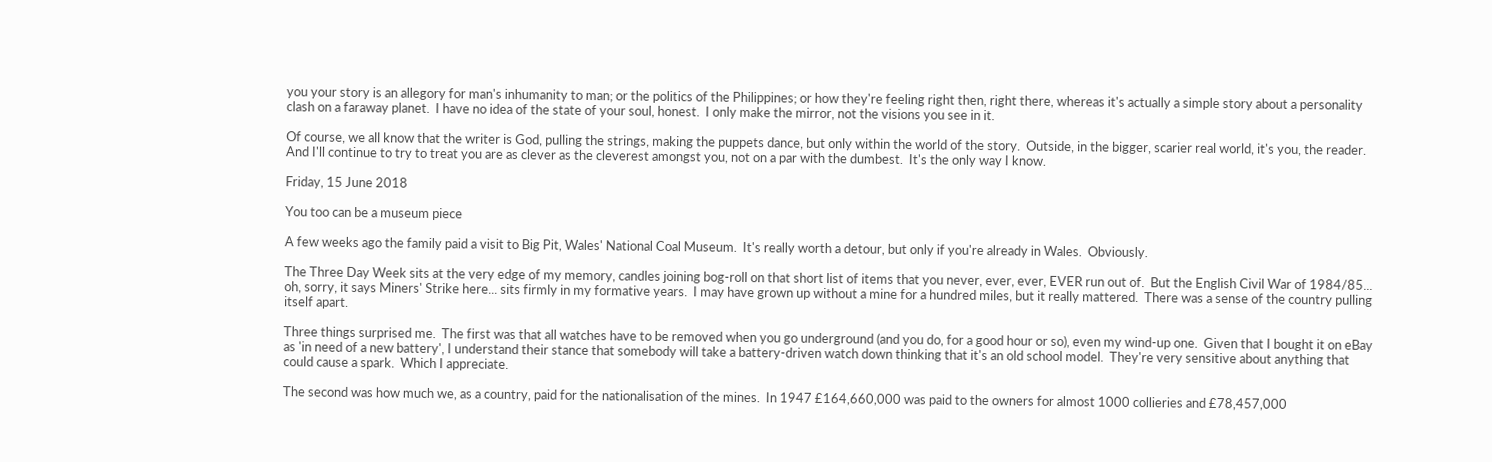you your story is an allegory for man's inhumanity to man; or the politics of the Philippines; or how they're feeling right then, right there, whereas it's actually a simple story about a personality clash on a faraway planet.  I have no idea of the state of your soul, honest.  I only make the mirror, not the visions you see in it.

Of course, we all know that the writer is God, pulling the strings, making the puppets dance, but only within the world of the story.  Outside, in the bigger, scarier real world, it's you, the reader.  And I'll continue to try to treat you are as clever as the cleverest amongst you, not on a par with the dumbest.  It's the only way I know.

Friday, 15 June 2018

You too can be a museum piece

A few weeks ago the family paid a visit to Big Pit, Wales' National Coal Museum.  It's really worth a detour, but only if you're already in Wales.  Obviously.

The Three Day Week sits at the very edge of my memory, candles joining bog-roll on that short list of items that you never, ever, ever, EVER run out of.  But the English Civil War of 1984/85... oh, sorry, it says Miners' Strike here... sits firmly in my formative years.  I may have grown up without a mine for a hundred miles, but it really mattered.  There was a sense of the country pulling itself apart.

Three things surprised me.  The first was that all watches have to be removed when you go underground (and you do, for a good hour or so), even my wind-up one.  Given that I bought it on eBay as 'in need of a new battery', I understand their stance that somebody will take a battery-driven watch down thinking that it's an old school model.  They're very sensitive about anything that could cause a spark.  Which I appreciate.

The second was how much we, as a country, paid for the nationalisation of the mines.  In 1947 £164,660,000 was paid to the owners for almost 1000 collieries and £78,457,000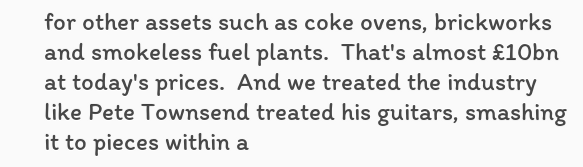for other assets such as coke ovens, brickworks and smokeless fuel plants.  That's almost £10bn at today's prices.  And we treated the industry like Pete Townsend treated his guitars, smashing it to pieces within a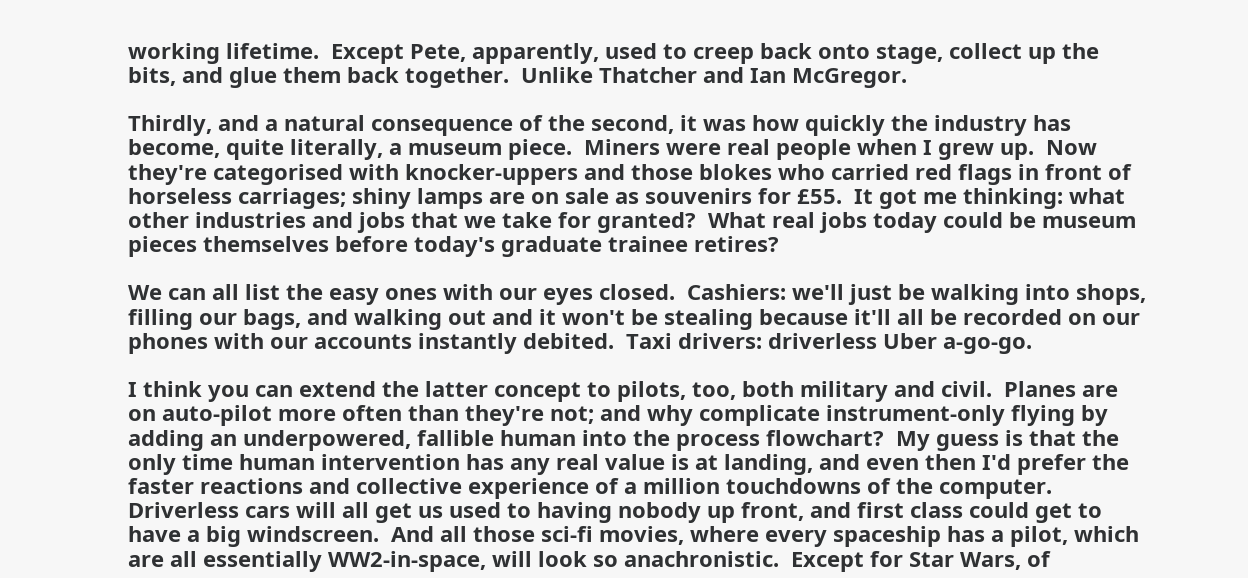working lifetime.  Except Pete, apparently, used to creep back onto stage, collect up the bits, and glue them back together.  Unlike Thatcher and Ian McGregor.

Thirdly, and a natural consequence of the second, it was how quickly the industry has become, quite literally, a museum piece.  Miners were real people when I grew up.  Now they're categorised with knocker-uppers and those blokes who carried red flags in front of horseless carriages; shiny lamps are on sale as souvenirs for £55.  It got me thinking: what other industries and jobs that we take for granted?  What real jobs today could be museum pieces themselves before today's graduate trainee retires?

We can all list the easy ones with our eyes closed.  Cashiers: we'll just be walking into shops, filling our bags, and walking out and it won't be stealing because it'll all be recorded on our phones with our accounts instantly debited.  Taxi drivers: driverless Uber a-go-go.

I think you can extend the latter concept to pilots, too, both military and civil.  Planes are on auto-pilot more often than they're not; and why complicate instrument-only flying by adding an underpowered, fallible human into the process flowchart?  My guess is that the only time human intervention has any real value is at landing, and even then I'd prefer the faster reactions and collective experience of a million touchdowns of the computer.  Driverless cars will all get us used to having nobody up front, and first class could get to have a big windscreen.  And all those sci-fi movies, where every spaceship has a pilot, which are all essentially WW2-in-space, will look so anachronistic.  Except for Star Wars, of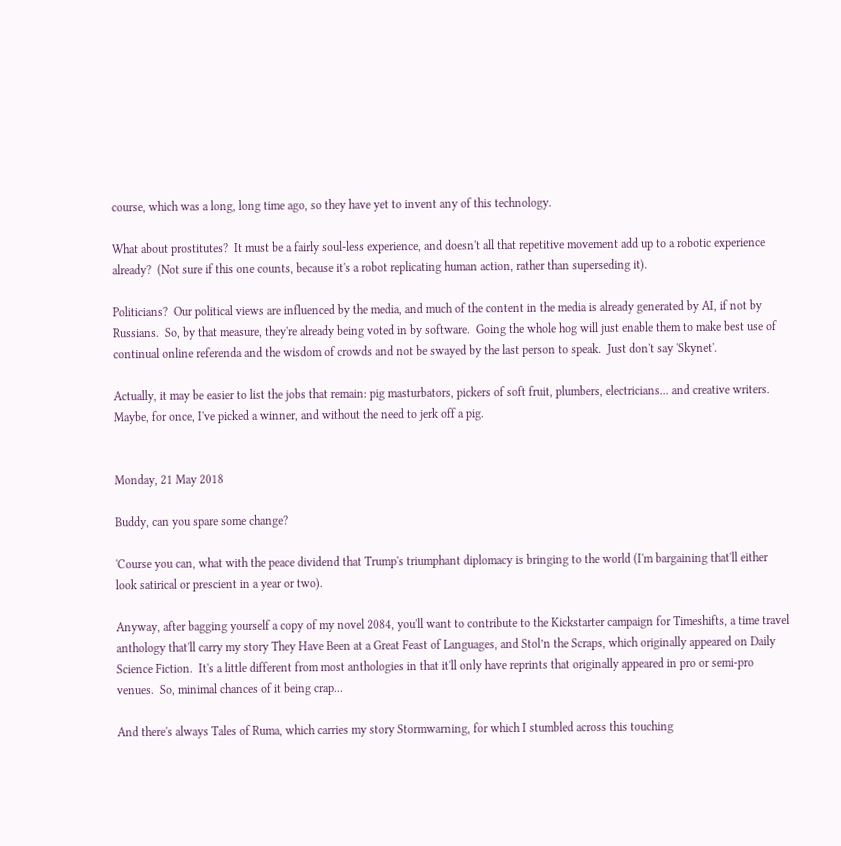course, which was a long, long time ago, so they have yet to invent any of this technology.

What about prostitutes?  It must be a fairly soul-less experience, and doesn't all that repetitive movement add up to a robotic experience already?  (Not sure if this one counts, because it's a robot replicating human action, rather than superseding it).

Politicians?  Our political views are influenced by the media, and much of the content in the media is already generated by AI, if not by Russians.  So, by that measure, they're already being voted in by software.  Going the whole hog will just enable them to make best use of continual online referenda and the wisdom of crowds and not be swayed by the last person to speak.  Just don't say 'Skynet'.

Actually, it may be easier to list the jobs that remain: pig masturbators, pickers of soft fruit, plumbers, electricians... and creative writers.  Maybe, for once, I've picked a winner, and without the need to jerk off a pig.


Monday, 21 May 2018

Buddy, can you spare some change?

'Course you can, what with the peace dividend that Trump's triumphant diplomacy is bringing to the world (I'm bargaining that'll either look satirical or prescient in a year or two).

Anyway, after bagging yourself a copy of my novel 2084, you'll want to contribute to the Kickstarter campaign for Timeshifts, a time travel anthology that'll carry my story They Have Been at a Great Feast of Languages, and Stol’n the Scraps, which originally appeared on Daily Science Fiction.  It's a little different from most anthologies in that it'll only have reprints that originally appeared in pro or semi-pro venues.  So, minimal chances of it being crap...

And there's always Tales of Ruma, which carries my story Stormwarning, for which I stumbled across this touching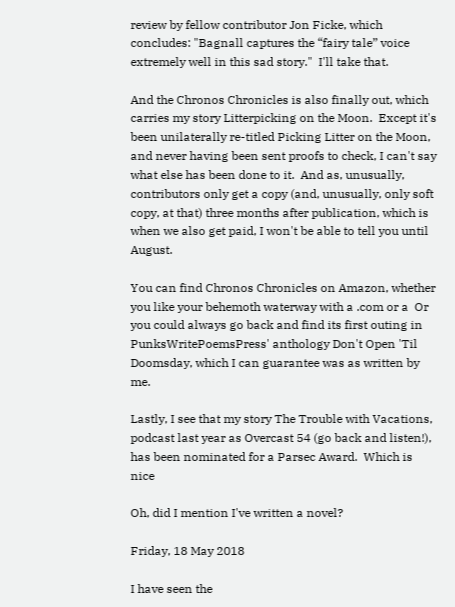review by fellow contributor Jon Ficke, which concludes: "Bagnall captures the “fairy tale” voice extremely well in this sad story."  I'll take that.

And the Chronos Chronicles is also finally out, which carries my story Litterpicking on the Moon.  Except it's been unilaterally re-titled Picking Litter on the Moon, and never having been sent proofs to check, I can't say what else has been done to it.  And as, unusually, contributors only get a copy (and, unusually, only soft copy, at that) three months after publication, which is when we also get paid, I won't be able to tell you until August.

You can find Chronos Chronicles on Amazon, whether you like your behemoth waterway with a .com or a  Or you could always go back and find its first outing in PunksWritePoemsPress' anthology Don't Open 'Til Doomsday, which I can guarantee was as written by me.

Lastly, I see that my story The Trouble with Vacations, podcast last year as Overcast 54 (go back and listen!), has been nominated for a Parsec Award.  Which is nice

Oh, did I mention I've written a novel?

Friday, 18 May 2018

I have seen the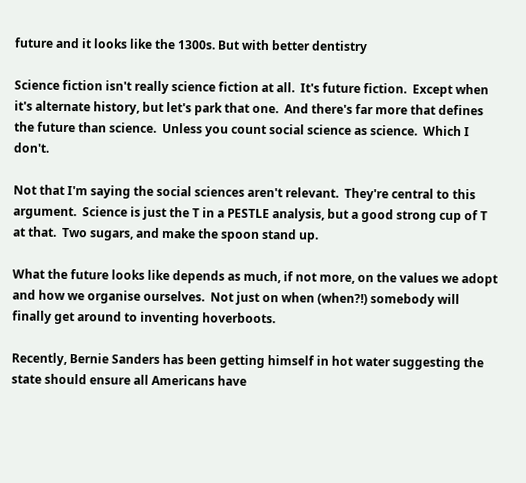future and it looks like the 1300s. But with better dentistry

Science fiction isn't really science fiction at all.  It's future fiction.  Except when it's alternate history, but let's park that one.  And there's far more that defines the future than science.  Unless you count social science as science.  Which I don't.

Not that I'm saying the social sciences aren't relevant.  They're central to this argument.  Science is just the T in a PESTLE analysis, but a good strong cup of T at that.  Two sugars, and make the spoon stand up.

What the future looks like depends as much, if not more, on the values we adopt and how we organise ourselves.  Not just on when (when?!) somebody will finally get around to inventing hoverboots.

Recently, Bernie Sanders has been getting himself in hot water suggesting the state should ensure all Americans have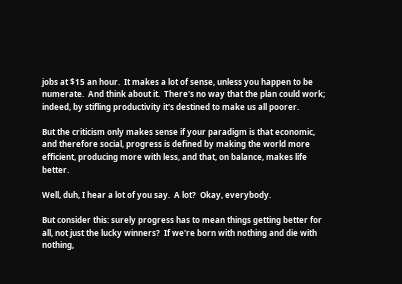jobs at $15 an hour.  It makes a lot of sense, unless you happen to be numerate.  And think about it.  There's no way that the plan could work; indeed, by stifling productivity it's destined to make us all poorer.

But the criticism only makes sense if your paradigm is that economic, and therefore social, progress is defined by making the world more efficient, producing more with less, and that, on balance, makes life better.

Well, duh, I hear a lot of you say.  A lot?  Okay, everybody.

But consider this: surely progress has to mean things getting better for all, not just the lucky winners?  If we're born with nothing and die with nothing,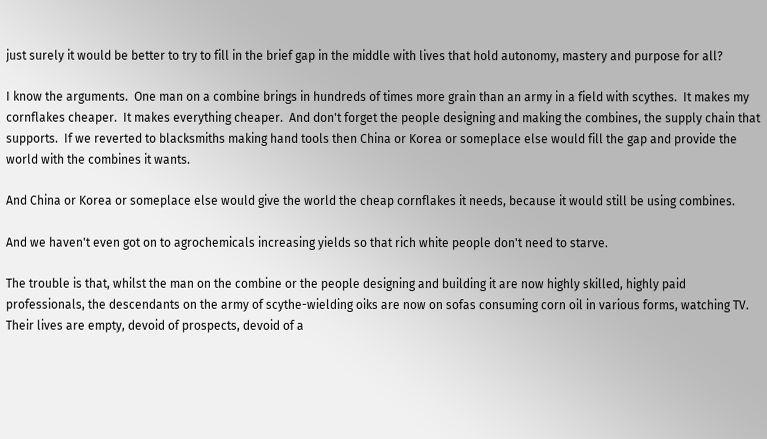just surely it would be better to try to fill in the brief gap in the middle with lives that hold autonomy, mastery and purpose for all?

I know the arguments.  One man on a combine brings in hundreds of times more grain than an army in a field with scythes.  It makes my cornflakes cheaper.  It makes everything cheaper.  And don't forget the people designing and making the combines, the supply chain that supports.  If we reverted to blacksmiths making hand tools then China or Korea or someplace else would fill the gap and provide the world with the combines it wants.

And China or Korea or someplace else would give the world the cheap cornflakes it needs, because it would still be using combines.

And we haven't even got on to agrochemicals increasing yields so that rich white people don't need to starve.

The trouble is that, whilst the man on the combine or the people designing and building it are now highly skilled, highly paid professionals, the descendants on the army of scythe-wielding oiks are now on sofas consuming corn oil in various forms, watching TV.  Their lives are empty, devoid of prospects, devoid of a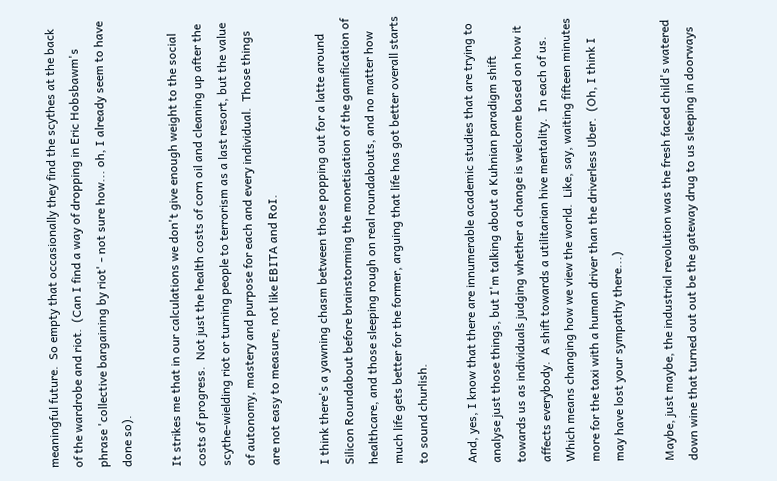meaningful future.  So empty that occasionally they find the scythes at the back of the wardrobe and riot.  (Can I find a way of dropping in Eric Hobsbawm's phrase 'collective bargaining by riot' - not sure how... oh, I already seem to have done so).

It strikes me that in our calculations we don't give enough weight to the social costs of progress.  Not just the health costs of corn oil and cleaning up after the scythe-wielding riot or turning people to terrorism as a last resort, but the value of autonomy, mastery and purpose for each and every individual.  Those things are not easy to measure, not like EBITA and RoI.

I think there's a yawning chasm between those popping out for a latte around Silicon Roundabout before brainstorming the monetisation of the gamification of healthcare, and those sleeping rough on real roundabouts, and no matter how much life gets better for the former, arguing that life has got better overall starts to sound churlish.

And, yes, I know that there are innumerable academic studies that are trying to analyse just those things, but I'm talking about a Kuhnian paradigm shift towards us as individuals judging whether a change is welcome based on how it affects everybody.  A shift towards a utilitarian hive mentality.  In each of us.  Which means changing how we view the world.  Like, say, waiting fifteen minutes more for the taxi with a human driver than the driverless Uber.  (Oh, I think I may have lost your sympathy there...)

Maybe, just maybe, the industrial revolution was the fresh faced child's watered down wine that turned out out be the gateway drug to us sleeping in doorways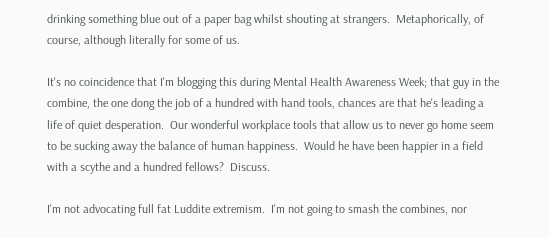drinking something blue out of a paper bag whilst shouting at strangers.  Metaphorically, of course, although literally for some of us.

It's no coincidence that I'm blogging this during Mental Health Awareness Week; that guy in the combine, the one dong the job of a hundred with hand tools, chances are that he's leading a life of quiet desperation.  Our wonderful workplace tools that allow us to never go home seem to be sucking away the balance of human happiness.  Would he have been happier in a field with a scythe and a hundred fellows?  Discuss.

I'm not advocating full fat Luddite extremism.  I'm not going to smash the combines, nor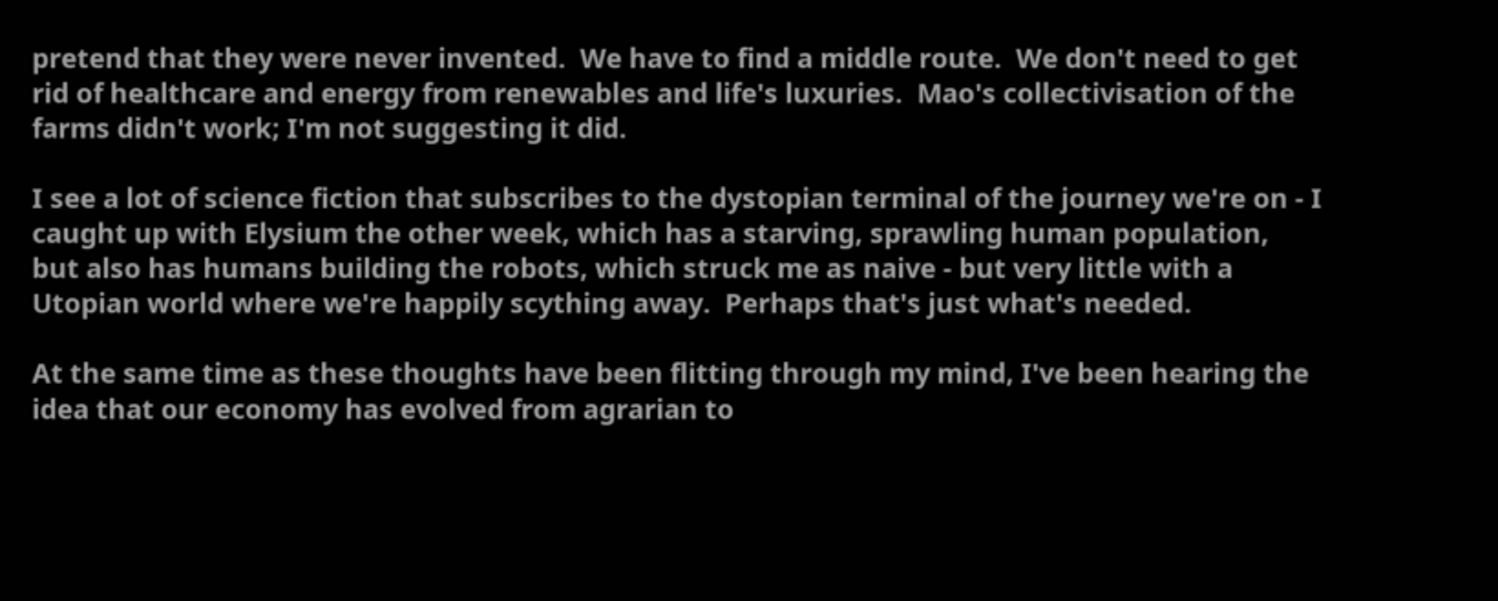pretend that they were never invented.  We have to find a middle route.  We don't need to get rid of healthcare and energy from renewables and life's luxuries.  Mao's collectivisation of the farms didn't work; I'm not suggesting it did.

I see a lot of science fiction that subscribes to the dystopian terminal of the journey we're on - I caught up with Elysium the other week, which has a starving, sprawling human population, but also has humans building the robots, which struck me as naive - but very little with a Utopian world where we're happily scything away.  Perhaps that's just what's needed.

At the same time as these thoughts have been flitting through my mind, I've been hearing the idea that our economy has evolved from agrarian to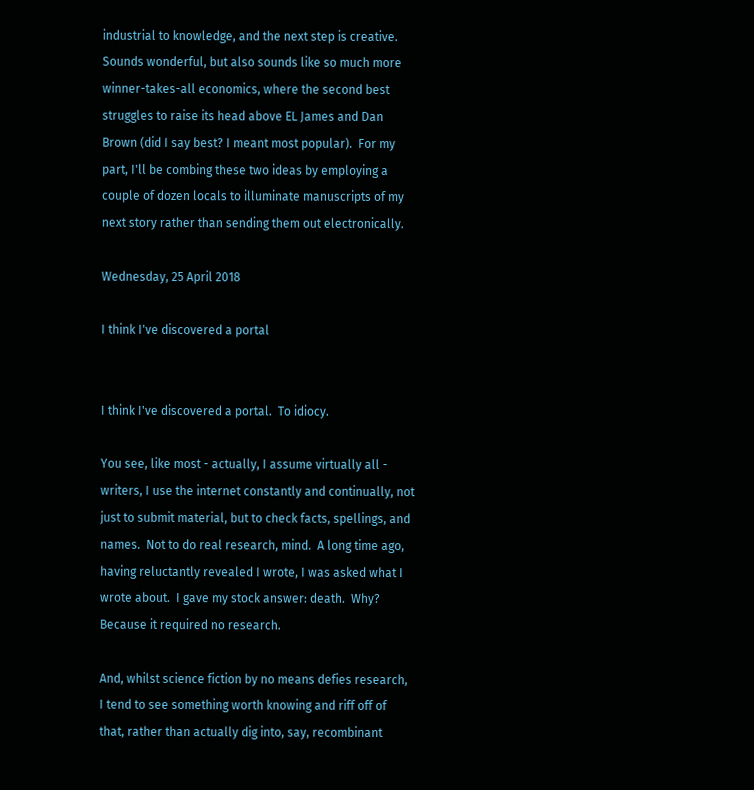industrial to knowledge, and the next step is creative.  Sounds wonderful, but also sounds like so much more winner-takes-all economics, where the second best struggles to raise its head above EL James and Dan Brown (did I say best? I meant most popular).  For my part, I'll be combing these two ideas by employing a couple of dozen locals to illuminate manuscripts of my next story rather than sending them out electronically.

Wednesday, 25 April 2018

I think I've discovered a portal


I think I've discovered a portal.  To idiocy.

You see, like most - actually, I assume virtually all - writers, I use the internet constantly and continually, not just to submit material, but to check facts, spellings, and names.  Not to do real research, mind.  A long time ago, having reluctantly revealed I wrote, I was asked what I wrote about.  I gave my stock answer: death.  Why?  Because it required no research.

And, whilst science fiction by no means defies research, I tend to see something worth knowing and riff off of that, rather than actually dig into, say, recombinant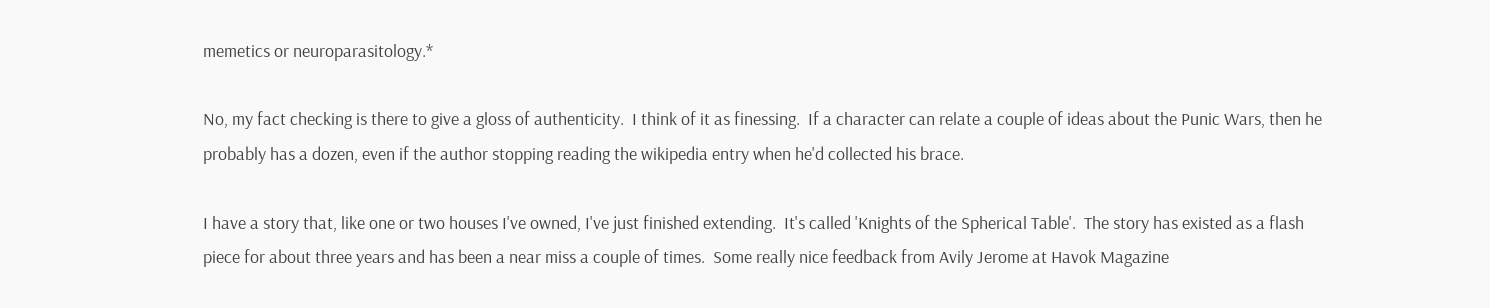memetics or neuroparasitology.*

No, my fact checking is there to give a gloss of authenticity.  I think of it as finessing.  If a character can relate a couple of ideas about the Punic Wars, then he probably has a dozen, even if the author stopping reading the wikipedia entry when he'd collected his brace.

I have a story that, like one or two houses I've owned, I've just finished extending.  It's called 'Knights of the Spherical Table'.  The story has existed as a flash piece for about three years and has been a near miss a couple of times.  Some really nice feedback from Avily Jerome at Havok Magazine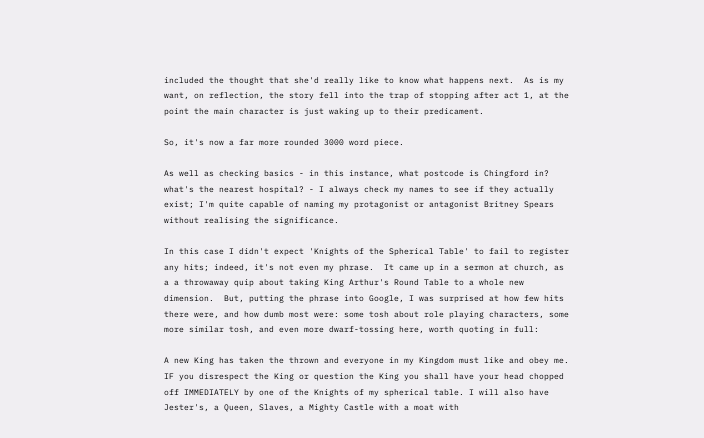included the thought that she'd really like to know what happens next.  As is my want, on reflection, the story fell into the trap of stopping after act 1, at the point the main character is just waking up to their predicament.

So, it's now a far more rounded 3000 word piece.

As well as checking basics - in this instance, what postcode is Chingford in? what's the nearest hospital? - I always check my names to see if they actually exist; I'm quite capable of naming my protagonist or antagonist Britney Spears without realising the significance.

In this case I didn't expect 'Knights of the Spherical Table' to fail to register any hits; indeed, it's not even my phrase.  It came up in a sermon at church, as a a throwaway quip about taking King Arthur's Round Table to a whole new dimension.  But, putting the phrase into Google, I was surprised at how few hits there were, and how dumb most were: some tosh about role playing characters, some more similar tosh, and even more dwarf-tossing here, worth quoting in full:

A new King has taken the thrown and everyone in my Kingdom must like and obey me. IF you disrespect the King or question the King you shall have your head chopped off IMMEDIATELY by one of the Knights of my spherical table. I will also have Jester's, a Queen, Slaves, a Mighty Castle with a moat with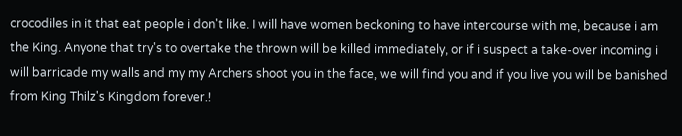crocodiles in it that eat people i don't like. I will have women beckoning to have intercourse with me, because i am the King. Anyone that try's to overtake the thrown will be killed immediately, or if i suspect a take-over incoming i will barricade my walls and my my Archers shoot you in the face, we will find you and if you live you will be banished from King Thilz's Kingdom forever.!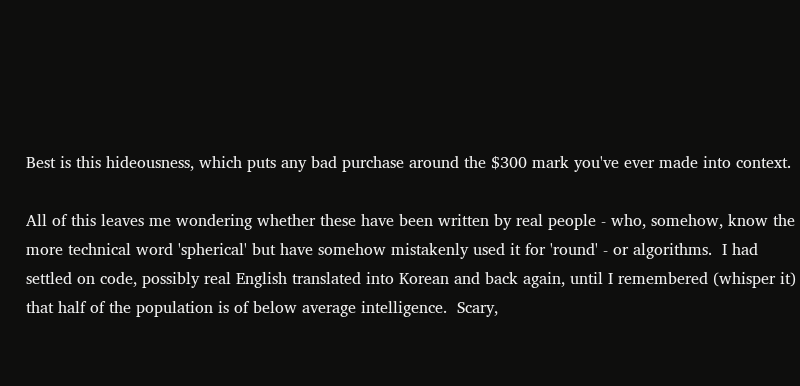Best is this hideousness, which puts any bad purchase around the $300 mark you've ever made into context.

All of this leaves me wondering whether these have been written by real people - who, somehow, know the more technical word 'spherical' but have somehow mistakenly used it for 'round' - or algorithms.  I had settled on code, possibly real English translated into Korean and back again, until I remembered (whisper it) that half of the population is of below average intelligence.  Scary,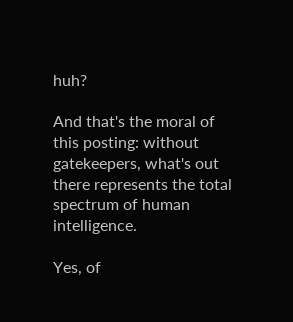huh?

And that's the moral of this posting: without gatekeepers, what's out there represents the total spectrum of human intelligence.

Yes, of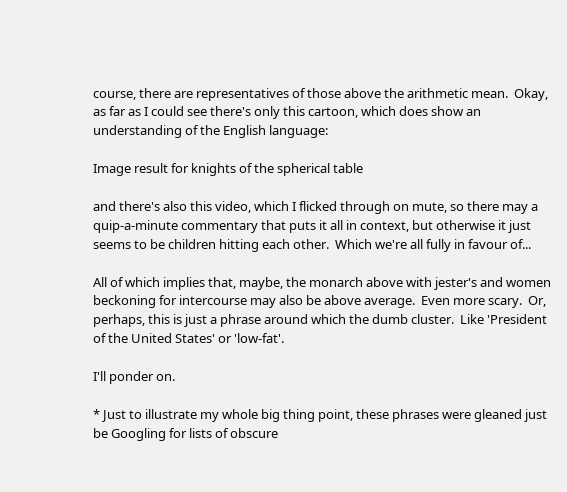course, there are representatives of those above the arithmetic mean.  Okay, as far as I could see there's only this cartoon, which does show an understanding of the English language:

Image result for knights of the spherical table

and there's also this video, which I flicked through on mute, so there may a quip-a-minute commentary that puts it all in context, but otherwise it just seems to be children hitting each other.  Which we're all fully in favour of...

All of which implies that, maybe, the monarch above with jester's and women beckoning for intercourse may also be above average.  Even more scary.  Or, perhaps, this is just a phrase around which the dumb cluster.  Like 'President of the United States' or 'low-fat'.

I'll ponder on.

* Just to illustrate my whole big thing point, these phrases were gleaned just be Googling for lists of obscure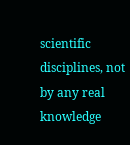scientific disciplines, not by any real knowledge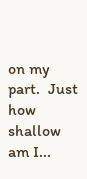on my part.  Just how shallow am I...